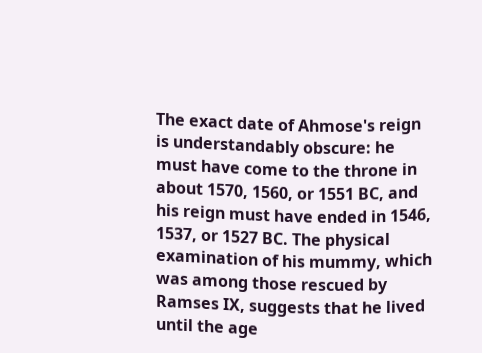The exact date of Ahmose's reign is understandably obscure: he must have come to the throne in about 1570, 1560, or 1551 BC, and his reign must have ended in 1546, 1537, or 1527 BC. The physical examination of his mummy, which was among those rescued by Ramses IX, suggests that he lived until the age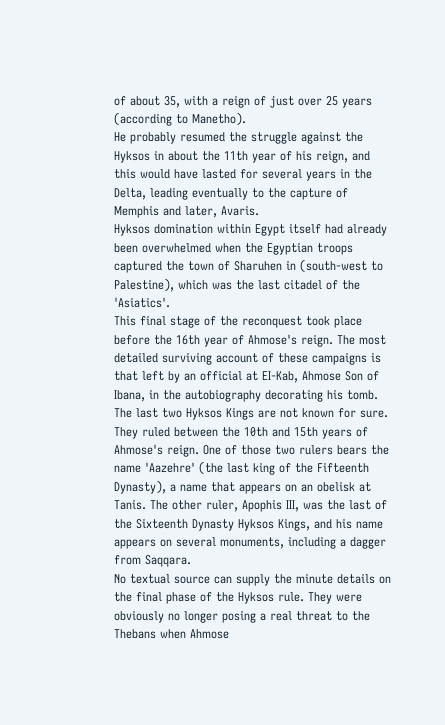of about 35, with a reign of just over 25 years (according to Manetho).
He probably resumed the struggle against the Hyksos in about the 11th year of his reign, and this would have lasted for several years in the Delta, leading eventually to the capture of Memphis and later, Avaris.
Hyksos domination within Egypt itself had already been overwhelmed when the Egyptian troops captured the town of Sharuhen in (south-west to Palestine), which was the last citadel of the 'Asiatics'.
This final stage of the reconquest took place before the 16th year of Ahmose's reign. The most detailed surviving account of these campaigns is that left by an official at EI-Kab, Ahmose Son of Ibana, in the autobiography decorating his tomb.
The last two Hyksos Kings are not known for sure. They ruled between the 10th and 15th years of Ahmose's reign. One of those two rulers bears the name 'Aazehre' (the last king of the Fifteenth Dynasty), a name that appears on an obelisk at Tanis. The other ruler, Apophis III, was the last of the Sixteenth Dynasty Hyksos Kings, and his name appears on several monuments, including a dagger from Saqqara.
No textual source can supply the minute details on the final phase of the Hyksos rule. They were obviously no longer posing a real threat to the Thebans when Ahmose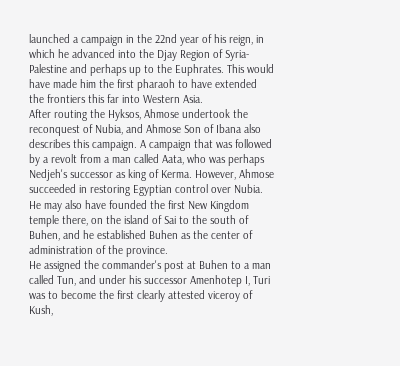launched a campaign in the 22nd year of his reign, in which he advanced into the Djay Region of Syria-Palestine and perhaps up to the Euphrates. This would have made him the first pharaoh to have extended the frontiers this far into Western Asia.
After routing the Hyksos, Ahmose undertook the reconquest of Nubia, and Ahmose Son of Ibana also describes this campaign. A campaign that was followed by a revolt from a man called Aata, who was perhaps Nedjeh's successor as king of Kerma. However, Ahmose succeeded in restoring Egyptian control over Nubia. He may also have founded the first New Kingdom temple there, on the island of Sai to the south of Buhen, and he established Buhen as the center of administration of the province.
He assigned the commander's post at Buhen to a man called Tun, and under his successor Amenhotep I, Turi was to become the first clearly attested viceroy of Kush,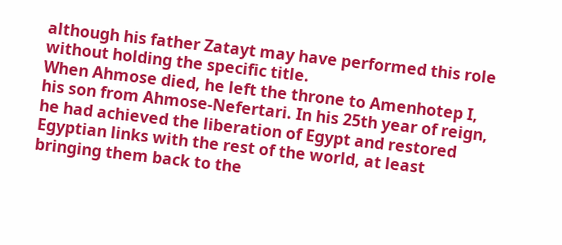although his father Zatayt may have performed this role without holding the specific title.
When Ahmose died, he left the throne to Amenhotep I, his son from Ahmose-Nefertari. In his 25th year of reign, he had achieved the liberation of Egypt and restored Egyptian links with the rest of the world, at least bringing them back to the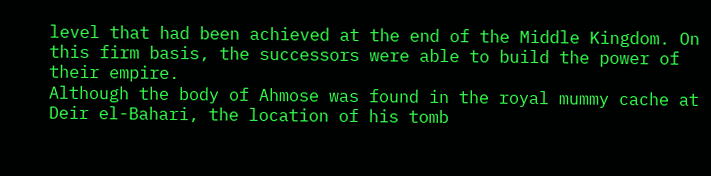level that had been achieved at the end of the Middle Kingdom. On this firm basis, the successors were able to build the power of their empire.
Although the body of Ahmose was found in the royal mummy cache at Deir el-Bahari, the location of his tomb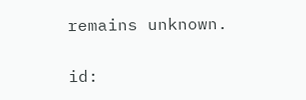remains unknown.

id: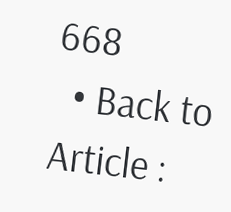668
  • Back to Article :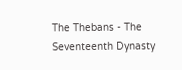The Thebans - The Seventeenth Dynasty